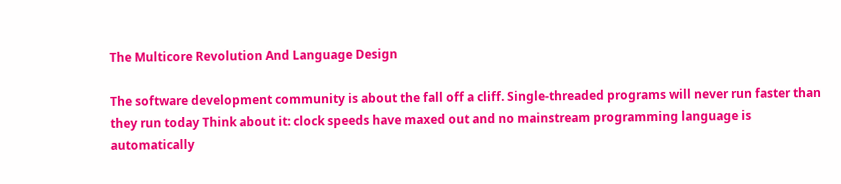The Multicore Revolution And Language Design

The software development community is about the fall off a cliff. Single-threaded programs will never run faster than they run today Think about it: clock speeds have maxed out and no mainstream programming language is automatically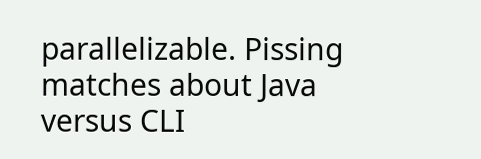parallelizable. Pissing matches about Java versus CLI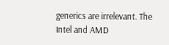generics are irrelevant. The Intel and AMD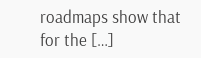roadmaps show that for the […]